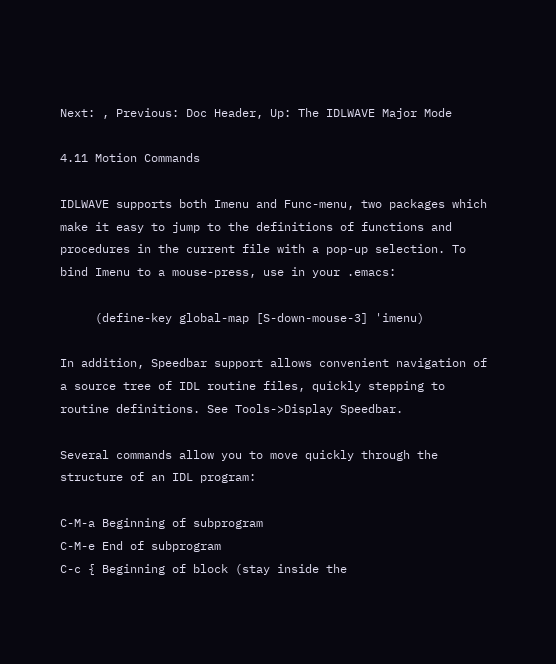Next: , Previous: Doc Header, Up: The IDLWAVE Major Mode

4.11 Motion Commands

IDLWAVE supports both Imenu and Func-menu, two packages which make it easy to jump to the definitions of functions and procedures in the current file with a pop-up selection. To bind Imenu to a mouse-press, use in your .emacs:

     (define-key global-map [S-down-mouse-3] 'imenu)

In addition, Speedbar support allows convenient navigation of a source tree of IDL routine files, quickly stepping to routine definitions. See Tools->Display Speedbar.

Several commands allow you to move quickly through the structure of an IDL program:

C-M-a Beginning of subprogram
C-M-e End of subprogram
C-c { Beginning of block (stay inside the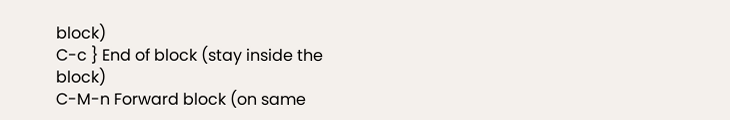block)
C-c } End of block (stay inside the block)
C-M-n Forward block (on same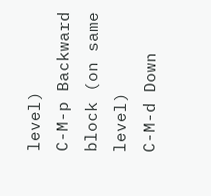level)
C-M-p Backward block (on same level)
C-M-d Down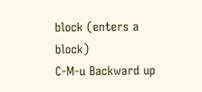block (enters a block)
C-M-u Backward up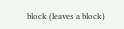block (leaves a block)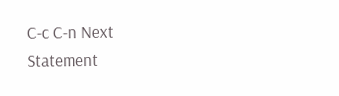C-c C-n Next Statement